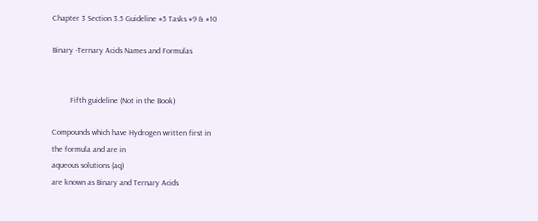Chapter 3 Section 3.5 Guideline #5 Tasks #9 & #10

Binary -Ternary Acids Names and Formulas


         Fifth guideline (Not in the Book)

Compounds which have Hydrogen written first in
the formula and are in
aqueous solutions (aq)
are known as Binary and Ternary Acids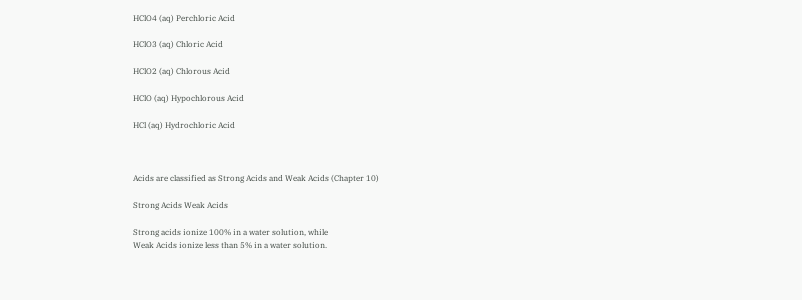HClO4 (aq) Perchloric Acid

HClO3 (aq) Chloric Acid

HClO2 (aq) Chlorous Acid

HClO (aq) Hypochlorous Acid

HCl (aq) Hydrochloric Acid



Acids are classified as Strong Acids and Weak Acids (Chapter 10)

Strong Acids Weak Acids

Strong acids ionize 100% in a water solution, while
Weak Acids ionize less than 5% in a water solution.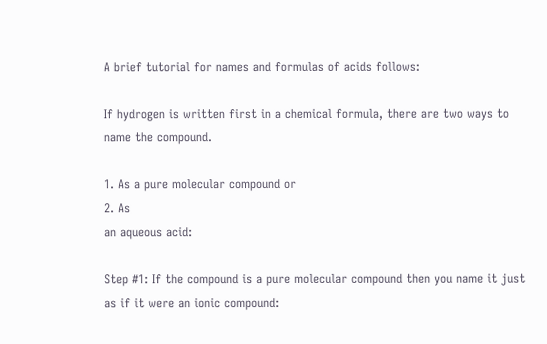A brief tutorial for names and formulas of acids follows:

If hydrogen is written first in a chemical formula, there are two ways to name the compound.

1. As a pure molecular compound or
2. As
an aqueous acid:

Step #1: If the compound is a pure molecular compound then you name it just as if it were an ionic compound: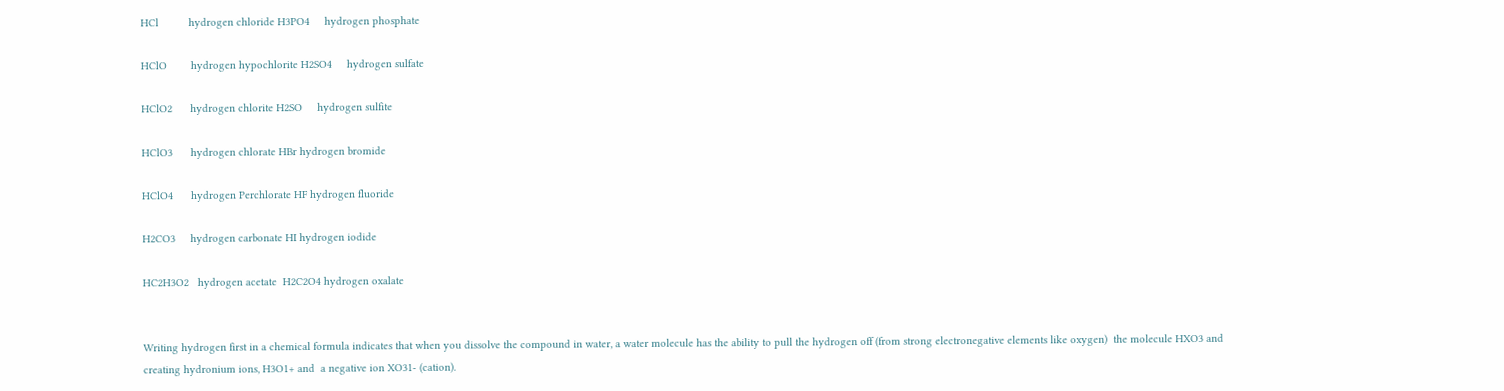HCl          hydrogen chloride H3PO4     hydrogen phosphate

HClO        hydrogen hypochlorite H2SO4     hydrogen sulfate

HClO2      hydrogen chlorite H2SO     hydrogen sulfite

HClO3      hydrogen chlorate HBr hydrogen bromide

HClO4      hydrogen Perchlorate HF hydrogen fluoride

H2CO3     hydrogen carbonate HI hydrogen iodide

HC2H3O2   hydrogen acetate  H2C2O4 hydrogen oxalate


Writing hydrogen first in a chemical formula indicates that when you dissolve the compound in water, a water molecule has the ability to pull the hydrogen off (from strong electronegative elements like oxygen)  the molecule HXO3 and creating hydronium ions, H3O1+ and  a negative ion XO31- (cation).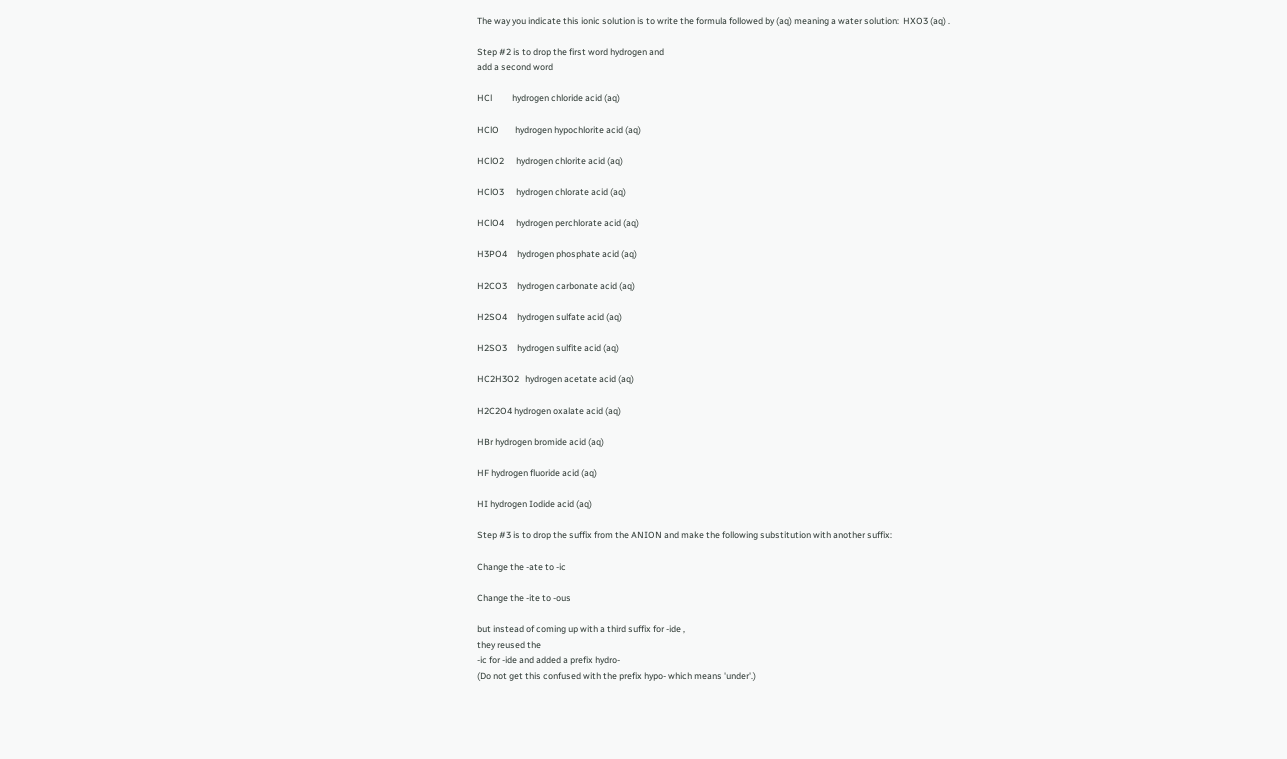The way you indicate this ionic solution is to write the formula followed by (aq) meaning a water solution:  HXO3 (aq) .

Step #2 is to drop the first word hydrogen and
add a second word

HCl          hydrogen chloride acid (aq)

HClO        hydrogen hypochlorite acid (aq)

HClO2      hydrogen chlorite acid (aq)

HClO3      hydrogen chlorate acid (aq)

HClO4      hydrogen perchlorate acid (aq)

H3PO4     hydrogen phosphate acid (aq)

H2CO3     hydrogen carbonate acid (aq)

H2SO4     hydrogen sulfate acid (aq)

H2SO3     hydrogen sulfite acid (aq)

HC2H3O2   hydrogen acetate acid (aq)

H2C2O4 hydrogen oxalate acid (aq)

HBr hydrogen bromide acid (aq)

HF hydrogen fluoride acid (aq)

HI hydrogen Iodide acid (aq)

Step #3 is to drop the suffix from the ANION and make the following substitution with another suffix:

Change the -ate to -ic

Change the -ite to -ous

but instead of coming up with a third suffix for -ide ,
they reused the
-ic for -ide and added a prefix hydro-
(Do not get this confused with the prefix hypo- which means 'under'.)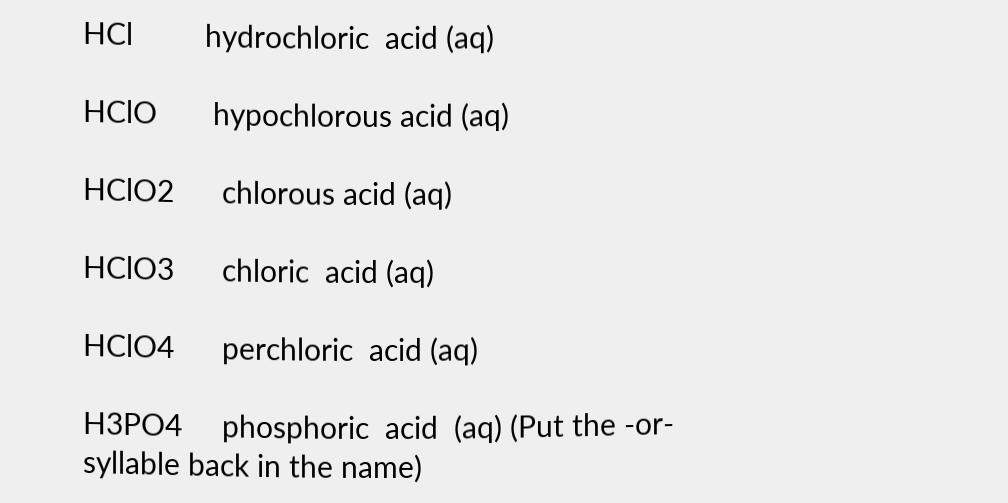HCl         hydrochloric  acid (aq)

HClO       hypochlorous acid (aq)

HClO2      chlorous acid (aq)

HClO3      chloric  acid (aq)

HClO4      perchloric  acid (aq)

H3PO4     phosphoric  acid  (aq) (Put the -or- syllable back in the name)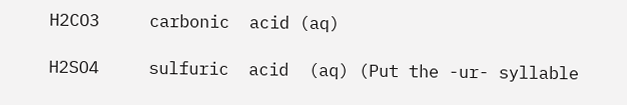H2CO3     carbonic  acid (aq)

H2SO4     sulfuric  acid  (aq) (Put the -ur- syllable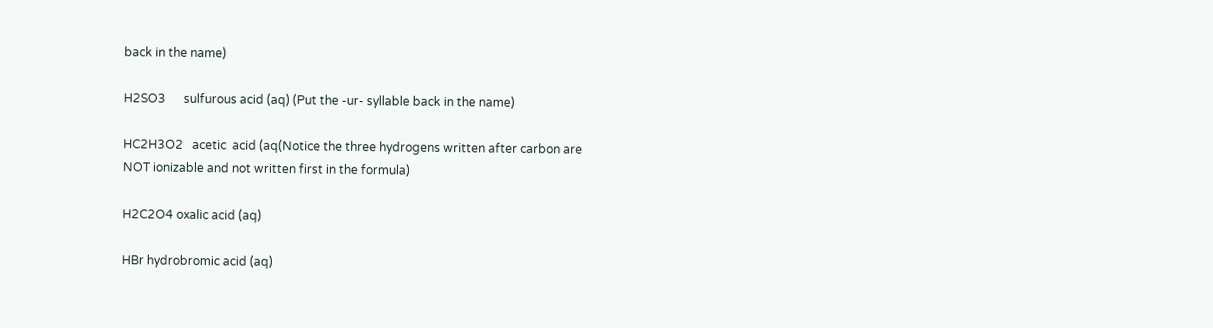back in the name)

H2SO3      sulfurous acid (aq) (Put the -ur- syllable back in the name)

HC2H3O2   acetic  acid (aq(Notice the three hydrogens written after carbon are
NOT ionizable and not written first in the formula)

H2C2O4 oxalic acid (aq)

HBr hydrobromic acid (aq)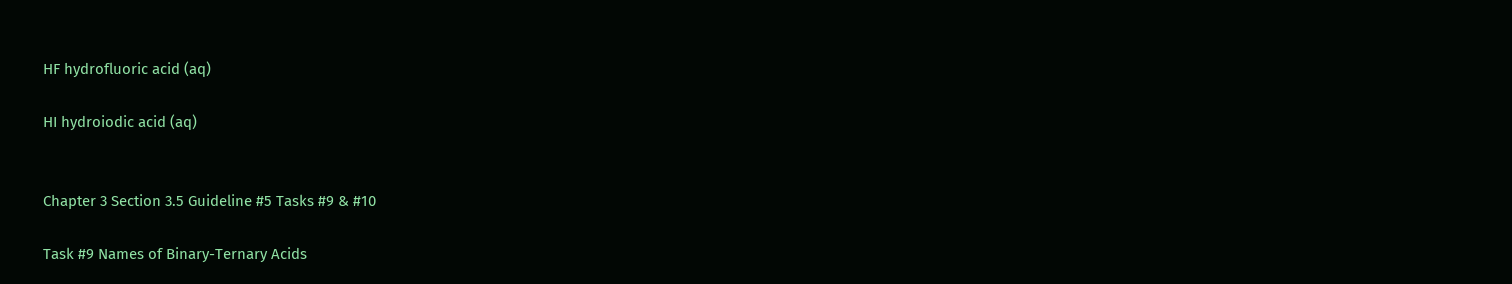HF hydrofluoric acid (aq)

HI hydroiodic acid (aq)


Chapter 3 Section 3.5 Guideline #5 Tasks #9 & #10

Task #9 Names of Binary-Ternary Acids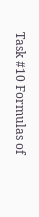Task #10 Formulas of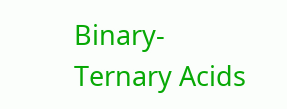Binary-Ternary Acids